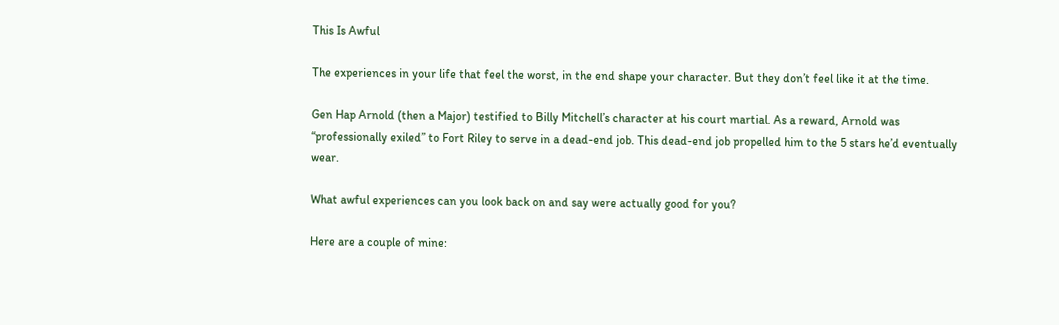This Is Awful

The experiences in your life that feel the worst, in the end shape your character. But they don’t feel like it at the time.

Gen Hap Arnold (then a Major) testified to Billy Mitchell’s character at his court martial. As a reward, Arnold was “professionally exiled” to Fort Riley to serve in a dead-end job. This dead-end job propelled him to the 5 stars he’d eventually wear.

What awful experiences can you look back on and say were actually good for you?

Here are a couple of mine: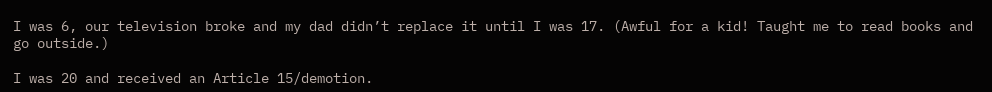I was 6, our television broke and my dad didn’t replace it until I was 17. (Awful for a kid! Taught me to read books and go outside.)

I was 20 and received an Article 15/demotion.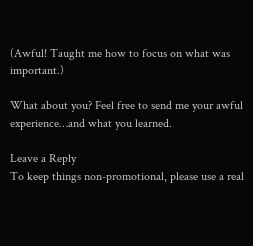(Awful! Taught me how to focus on what was important.)

What about you? Feel free to send me your awful experience…and what you learned.

Leave a Reply
To keep things non-promotional, please use a real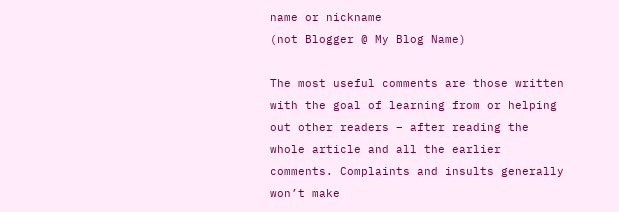name or nickname
(not Blogger @ My Blog Name)

The most useful comments are those written with the goal of learning from or helping out other readers – after reading the whole article and all the earlier comments. Complaints and insults generally won’t make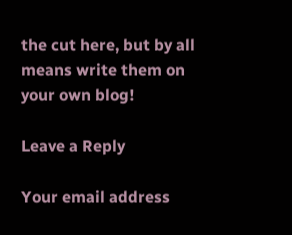the cut here, but by all means write them on your own blog!

Leave a Reply

Your email address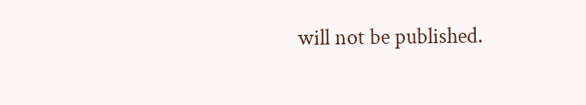will not be published.